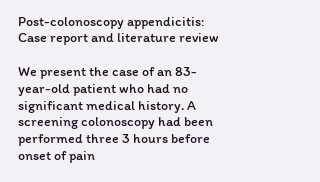Post-colonoscopy appendicitis: Case report and literature review

We present the case of an 83-year-old patient who had no significant medical history. A screening colonoscopy had been performed three 3 hours before onset of pain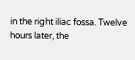in the right iliac fossa. Twelve hours later, the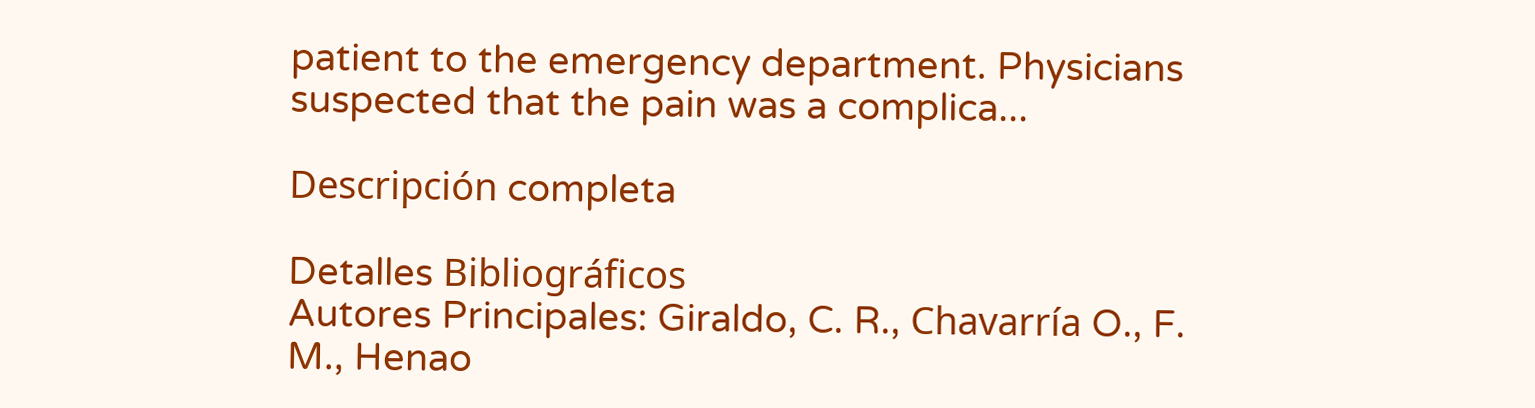patient to the emergency department. Physicians suspected that the pain was a complica...

Descripción completa

Detalles Bibliográficos
Autores Principales: Giraldo, C. R., Chavarría O., F. M., Henao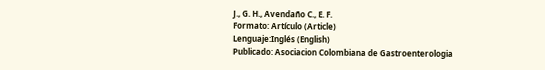J., G. H., Avendaño C., E. F.
Formato: Artículo (Article)
Lenguaje:Inglés (English)
Publicado: Asociacion Colombiana de Gastroenterologia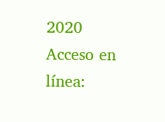2020
Acceso en línea: